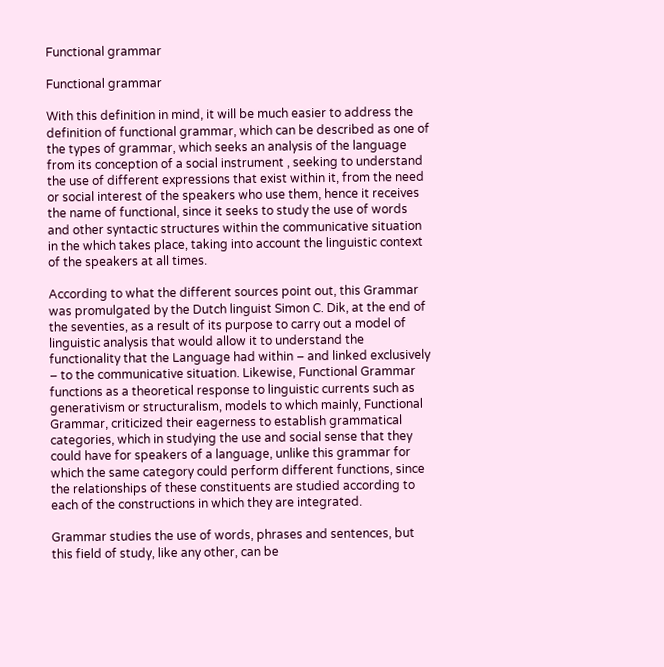Functional grammar

Functional grammar

With this definition in mind, it will be much easier to address the definition of functional grammar, which can be described as one of the types of grammar, which seeks an analysis of the language from its conception of a social instrument , seeking to understand the use of different expressions that exist within it, from the need or social interest of the speakers who use them, hence it receives the name of functional, since it seeks to study the use of words and other syntactic structures within the communicative situation in the which takes place, taking into account the linguistic context of the speakers at all times.

According to what the different sources point out, this Grammar was promulgated by the Dutch linguist Simon C. Dik, at the end of the seventies, as a result of its purpose to carry out a model of linguistic analysis that would allow it to understand the functionality that the Language had within – and linked exclusively – to the communicative situation. Likewise, Functional Grammar functions as a theoretical response to linguistic currents such as generativism or structuralism, models to which mainly, Functional Grammar, criticized their eagerness to establish grammatical categories, which in studying the use and social sense that they could have for speakers of a language, unlike this grammar for which the same category could perform different functions, since the relationships of these constituents are studied according to each of the constructions in which they are integrated.

Grammar studies the use of words, phrases and sentences, but this field of study, like any other, can be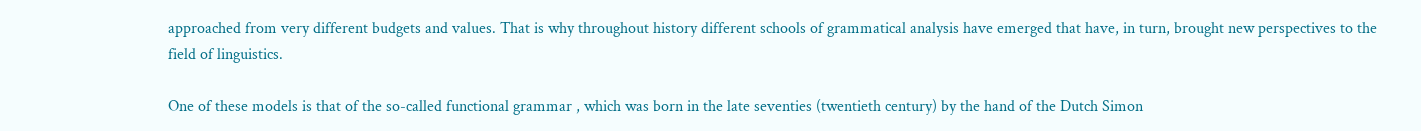approached from very different budgets and values. That is why throughout history different schools of grammatical analysis have emerged that have, in turn, brought new perspectives to the field of linguistics.

One of these models is that of the so-called functional grammar , which was born in the late seventies (twentieth century) by the hand of the Dutch Simon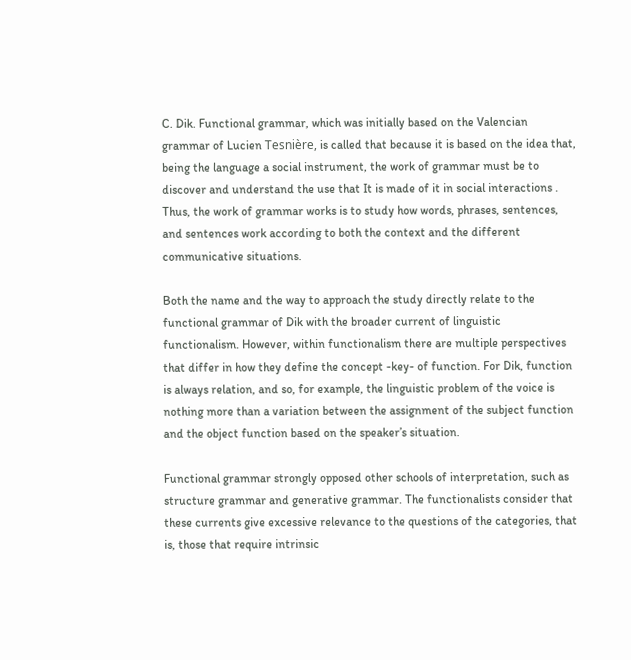C. Dik. Functional grammar, which was initially based on the Valencian grammar of Lucien Tesnière, is called that because it is based on the idea that, being the language a social instrument, the work of grammar must be to discover and understand the use that It is made of it in social interactions . Thus, the work of grammar works is to study how words, phrases, sentences, and sentences work according to both the context and the different communicative situations.

Both the name and the way to approach the study directly relate to the functional grammar of Dik with the broader current of linguistic functionalism. However, within functionalism there are multiple perspectives that differ in how they define the concept -key- of function. For Dik, function is always relation, and so, for example, the linguistic problem of the voice is nothing more than a variation between the assignment of the subject function and the object function based on the speaker’s situation.

Functional grammar strongly opposed other schools of interpretation, such as structure grammar and generative grammar. The functionalists consider that these currents give excessive relevance to the questions of the categories, that is, those that require intrinsic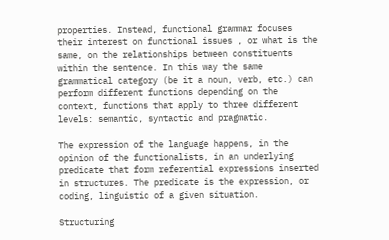properties. Instead, functional grammar focuses their interest on functional issues , or what is the same, on the relationships between constituents within the sentence. In this way the same grammatical category (be it a noun, verb, etc.) can perform different functions depending on the context, functions that apply to three different levels: semantic, syntactic and pragmatic.

The expression of the language happens, in the opinion of the functionalists, in an underlying predicate that form referential expressions inserted in structures. The predicate is the expression, or coding, linguistic of a given situation.

Structuring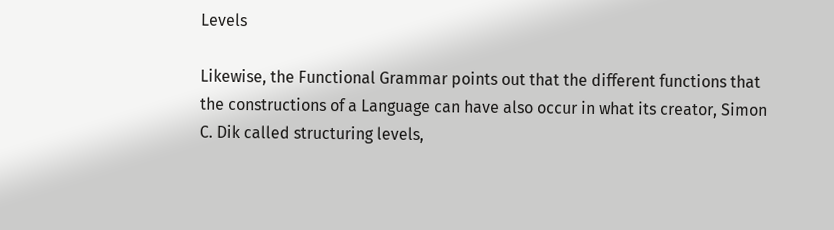Levels

Likewise, the Functional Grammar points out that the different functions that the constructions of a Language can have also occur in what its creator, Simon C. Dik called structuring levels,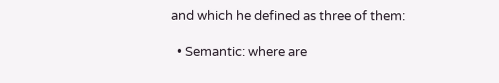and which he defined as three of them:

  • Semantic: where are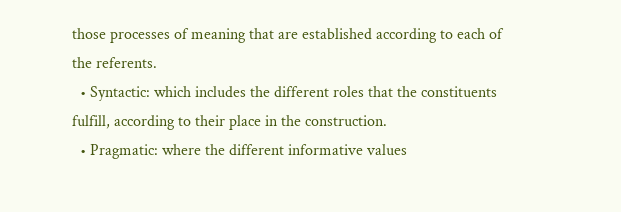those processes of meaning that are established according to each of the referents.
  • Syntactic: which includes the different roles that the constituents fulfill, according to their place in the construction.
  • Pragmatic: where the different informative values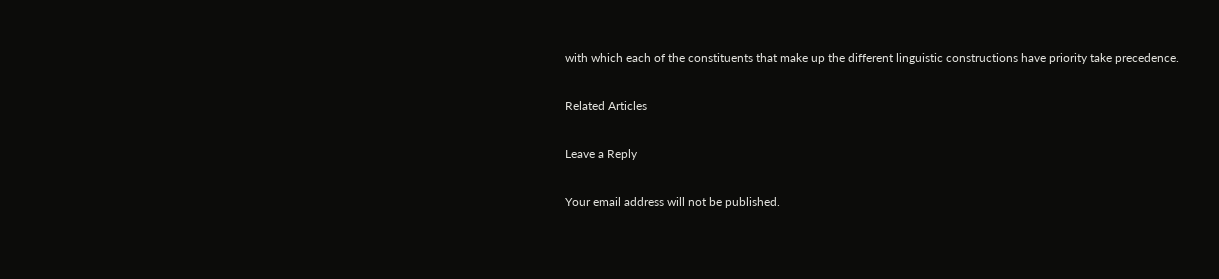with which each of the constituents that make up the different linguistic constructions have priority take precedence.

Related Articles

Leave a Reply

Your email address will not be published.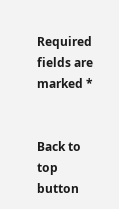Required fields are marked *


Back to top button